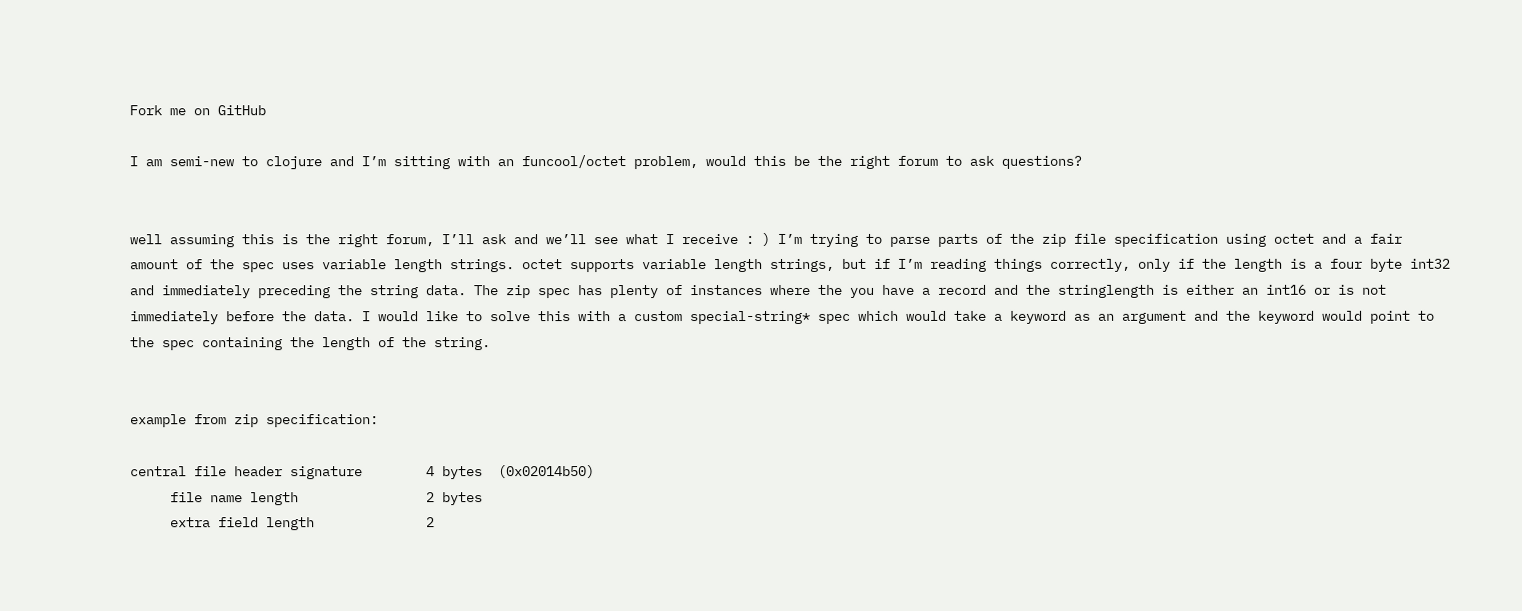Fork me on GitHub

I am semi-new to clojure and I’m sitting with an funcool/octet problem, would this be the right forum to ask questions?


well assuming this is the right forum, I’ll ask and we’ll see what I receive : ) I’m trying to parse parts of the zip file specification using octet and a fair amount of the spec uses variable length strings. octet supports variable length strings, but if I’m reading things correctly, only if the length is a four byte int32 and immediately preceding the string data. The zip spec has plenty of instances where the you have a record and the stringlength is either an int16 or is not immediately before the data. I would like to solve this with a custom special-string* spec which would take a keyword as an argument and the keyword would point to the spec containing the length of the string.


example from zip specification:

central file header signature        4 bytes  (0x02014b50)
     file name length                2 bytes
     extra field length              2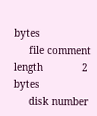bytes
     file comment length             2 bytes
     disk number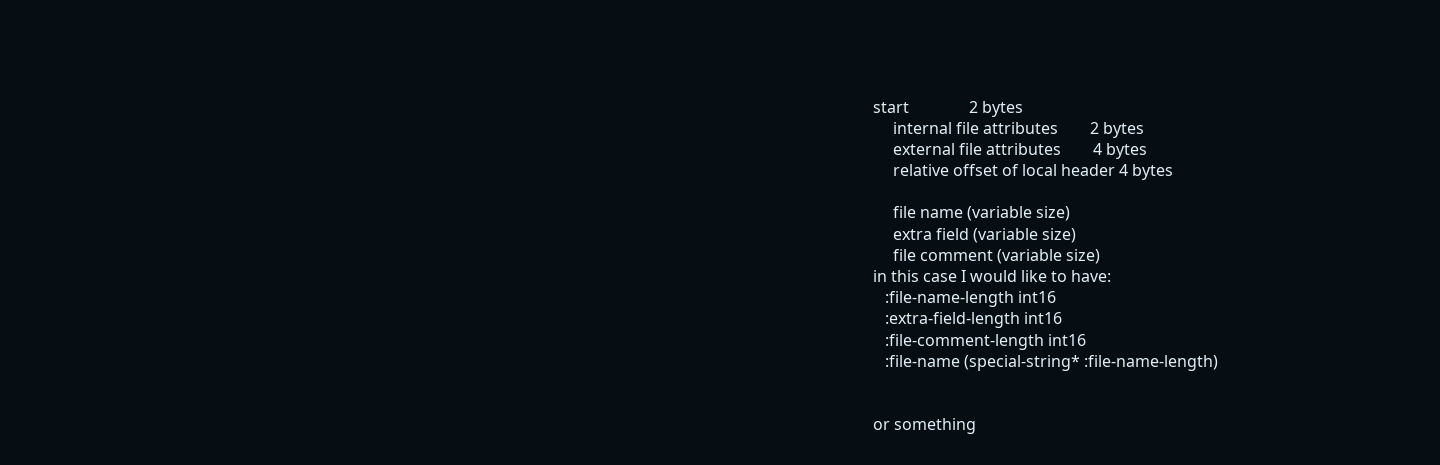start               2 bytes
     internal file attributes        2 bytes
     external file attributes        4 bytes
     relative offset of local header 4 bytes

     file name (variable size)
     extra field (variable size)
     file comment (variable size)
in this case I would like to have:
   :file-name-length int16
   :extra-field-length int16
   :file-comment-length int16
   :file-name (special-string* :file-name-length)


or something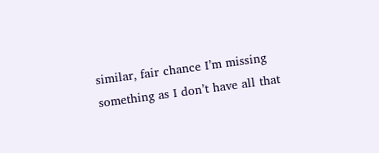similar, fair chance I’m missing something as I don’t have all that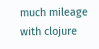much mileage with clojure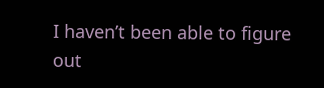I haven’t been able to figure out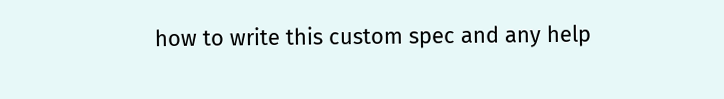how to write this custom spec and any help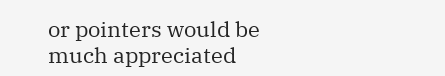or pointers would be much appreciated